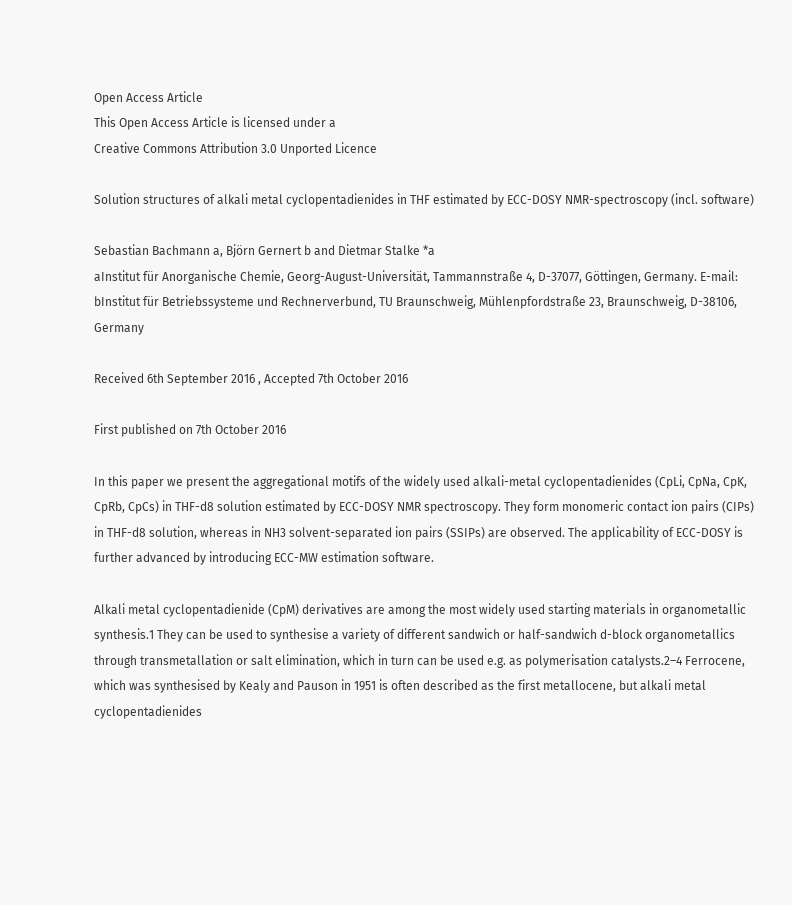Open Access Article
This Open Access Article is licensed under a
Creative Commons Attribution 3.0 Unported Licence

Solution structures of alkali metal cyclopentadienides in THF estimated by ECC-DOSY NMR-spectroscopy (incl. software)

Sebastian Bachmann a, Björn Gernert b and Dietmar Stalke *a
aInstitut für Anorganische Chemie, Georg-August-Universität, Tammannstraße 4, D-37077, Göttingen, Germany. E-mail:
bInstitut für Betriebssysteme und Rechnerverbund, TU Braunschweig, Mühlenpfordstraße 23, Braunschweig, D-38106, Germany

Received 6th September 2016 , Accepted 7th October 2016

First published on 7th October 2016

In this paper we present the aggregational motifs of the widely used alkali-metal cyclopentadienides (CpLi, CpNa, CpK, CpRb, CpCs) in THF-d8 solution estimated by ECC-DOSY NMR spectroscopy. They form monomeric contact ion pairs (CIPs) in THF-d8 solution, whereas in NH3 solvent-separated ion pairs (SSIPs) are observed. The applicability of ECC-DOSY is further advanced by introducing ECC-MW estimation software.

Alkali metal cyclopentadienide (CpM) derivatives are among the most widely used starting materials in organometallic synthesis.1 They can be used to synthesise a variety of different sandwich or half-sandwich d-block organometallics through transmetallation or salt elimination, which in turn can be used e.g. as polymerisation catalysts.2–4 Ferrocene, which was synthesised by Kealy and Pauson in 1951 is often described as the first metallocene, but alkali metal cyclopentadienides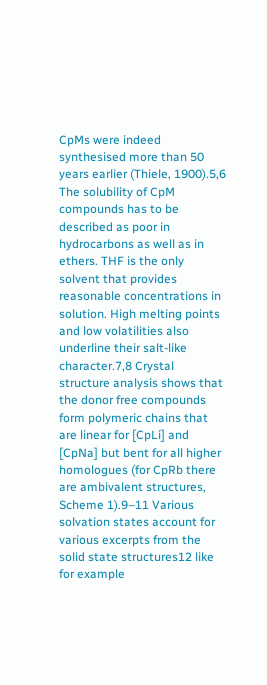CpMs were indeed synthesised more than 50 years earlier (Thiele, 1900).5,6 The solubility of CpM compounds has to be described as poor in hydrocarbons as well as in ethers. THF is the only solvent that provides reasonable concentrations in solution. High melting points and low volatilities also underline their salt-like character.7,8 Crystal structure analysis shows that the donor free compounds form polymeric chains that are linear for [CpLi] and [CpNa] but bent for all higher homologues (for CpRb there are ambivalent structures, Scheme 1).9–11 Various solvation states account for various excerpts from the solid state structures12 like for example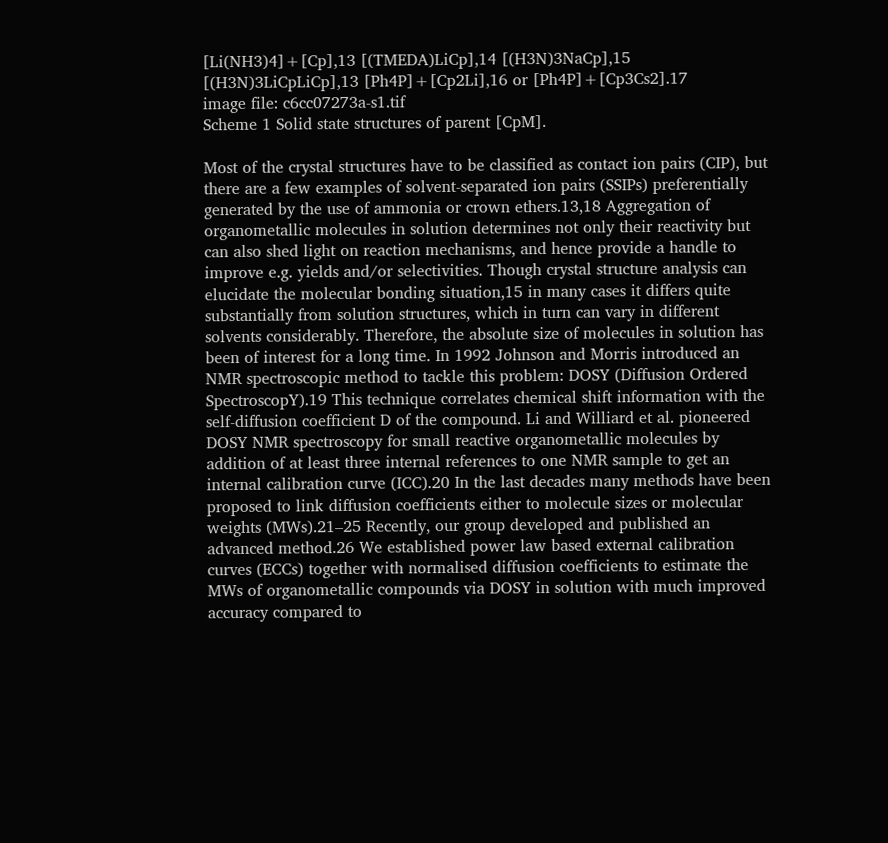[Li(NH3)4]+[Cp],13 [(TMEDA)LiCp],14 [(H3N)3NaCp],15 [(H3N)3LiCpLiCp],13 [Ph4P]+[Cp2Li],16 or [Ph4P]+[Cp3Cs2].17
image file: c6cc07273a-s1.tif
Scheme 1 Solid state structures of parent [CpM].

Most of the crystal structures have to be classified as contact ion pairs (CIP), but there are a few examples of solvent-separated ion pairs (SSIPs) preferentially generated by the use of ammonia or crown ethers.13,18 Aggregation of organometallic molecules in solution determines not only their reactivity but can also shed light on reaction mechanisms, and hence provide a handle to improve e.g. yields and/or selectivities. Though crystal structure analysis can elucidate the molecular bonding situation,15 in many cases it differs quite substantially from solution structures, which in turn can vary in different solvents considerably. Therefore, the absolute size of molecules in solution has been of interest for a long time. In 1992 Johnson and Morris introduced an NMR spectroscopic method to tackle this problem: DOSY (Diffusion Ordered SpectroscopY).19 This technique correlates chemical shift information with the self-diffusion coefficient D of the compound. Li and Williard et al. pioneered DOSY NMR spectroscopy for small reactive organometallic molecules by addition of at least three internal references to one NMR sample to get an internal calibration curve (ICC).20 In the last decades many methods have been proposed to link diffusion coefficients either to molecule sizes or molecular weights (MWs).21–25 Recently, our group developed and published an advanced method.26 We established power law based external calibration curves (ECCs) together with normalised diffusion coefficients to estimate the MWs of organometallic compounds via DOSY in solution with much improved accuracy compared to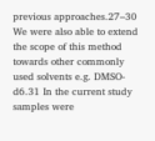previous approaches.27–30 We were also able to extend the scope of this method towards other commonly used solvents e.g. DMSO-d6.31 In the current study samples were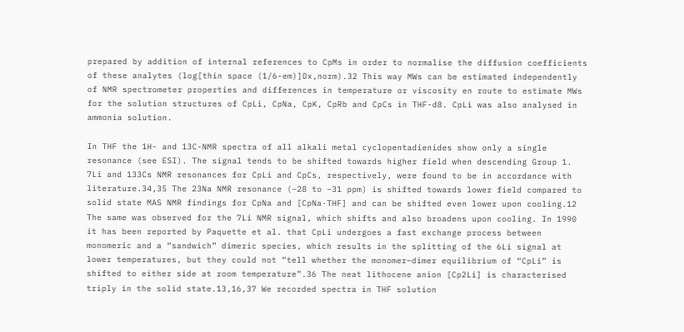prepared by addition of internal references to CpMs in order to normalise the diffusion coefficients of these analytes (log[thin space (1/6-em)]Dx,norm).32 This way MWs can be estimated independently of NMR spectrometer properties and differences in temperature or viscosity en route to estimate MWs for the solution structures of CpLi, CpNa, CpK, CpRb and CpCs in THF-d8. CpLi was also analysed in ammonia solution.

In THF the 1H- and 13C-NMR spectra of all alkali metal cyclopentadienides show only a single resonance (see ESI). The signal tends to be shifted towards higher field when descending Group 1. 7Li and 133Cs NMR resonances for CpLi and CpCs, respectively, were found to be in accordance with literature.34,35 The 23Na NMR resonance (−28 to −31 ppm) is shifted towards lower field compared to solid state MAS NMR findings for CpNa and [CpNa·THF] and can be shifted even lower upon cooling.12 The same was observed for the 7Li NMR signal, which shifts and also broadens upon cooling. In 1990 it has been reported by Paquette et al. that CpLi undergoes a fast exchange process between monomeric and a “sandwich” dimeric species, which results in the splitting of the 6Li signal at lower temperatures, but they could not “tell whether the monomer–dimer equilibrium of “CpLi” is shifted to either side at room temperature”.36 The neat lithocene anion [Cp2Li] is characterised triply in the solid state.13,16,37 We recorded spectra in THF solution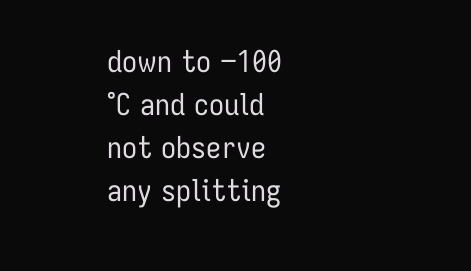down to −100 °C and could not observe any splitting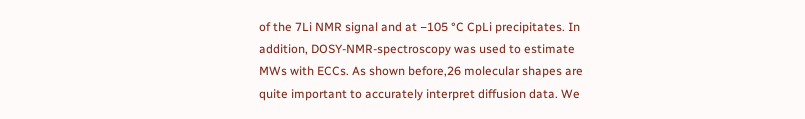of the 7Li NMR signal and at −105 °C CpLi precipitates. In addition, DOSY-NMR-spectroscopy was used to estimate MWs with ECCs. As shown before,26 molecular shapes are quite important to accurately interpret diffusion data. We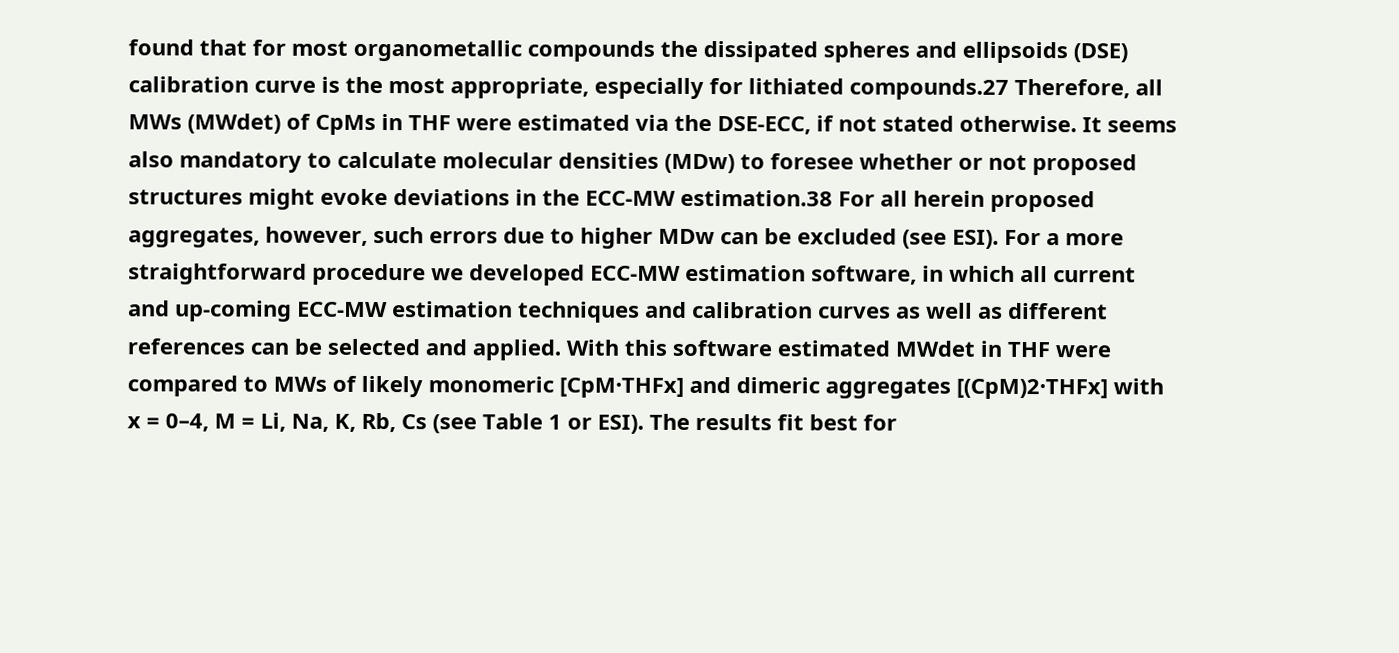found that for most organometallic compounds the dissipated spheres and ellipsoids (DSE) calibration curve is the most appropriate, especially for lithiated compounds.27 Therefore, all MWs (MWdet) of CpMs in THF were estimated via the DSE-ECC, if not stated otherwise. It seems also mandatory to calculate molecular densities (MDw) to foresee whether or not proposed structures might evoke deviations in the ECC-MW estimation.38 For all herein proposed aggregates, however, such errors due to higher MDw can be excluded (see ESI). For a more straightforward procedure we developed ECC-MW estimation software, in which all current and up-coming ECC-MW estimation techniques and calibration curves as well as different references can be selected and applied. With this software estimated MWdet in THF were compared to MWs of likely monomeric [CpM·THFx] and dimeric aggregates [(CpM)2·THFx] with x = 0–4, M = Li, Na, K, Rb, Cs (see Table 1 or ESI). The results fit best for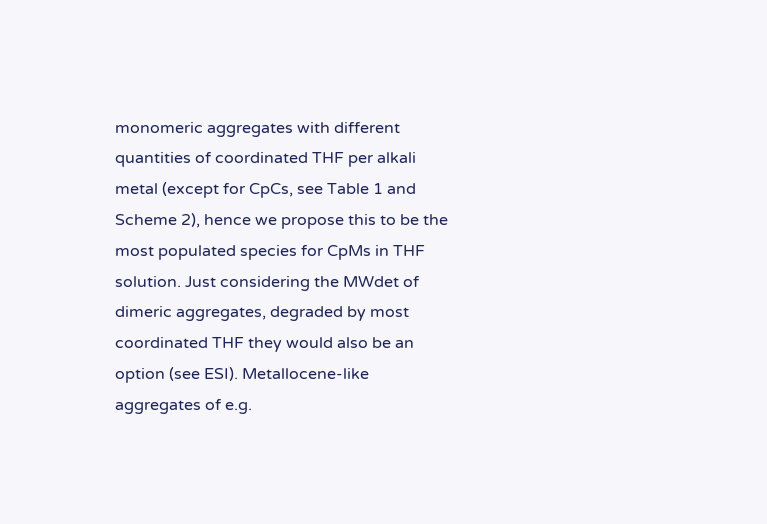monomeric aggregates with different quantities of coordinated THF per alkali metal (except for CpCs, see Table 1 and Scheme 2), hence we propose this to be the most populated species for CpMs in THF solution. Just considering the MWdet of dimeric aggregates, degraded by most coordinated THF they would also be an option (see ESI). Metallocene-like aggregates of e.g.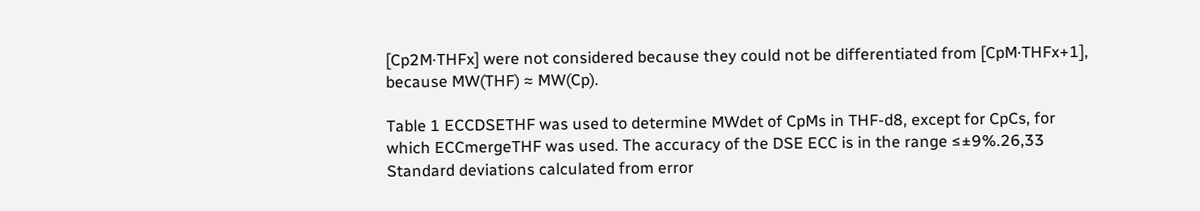[Cp2M·THFx] were not considered because they could not be differentiated from [CpM·THFx+1], because MW(THF) ≈ MW(Cp).

Table 1 ECCDSETHF was used to determine MWdet of CpMs in THF-d8, except for CpCs, for which ECCmergeTHF was used. The accuracy of the DSE ECC is in the range ≤±9%.26,33 Standard deviations calculated from error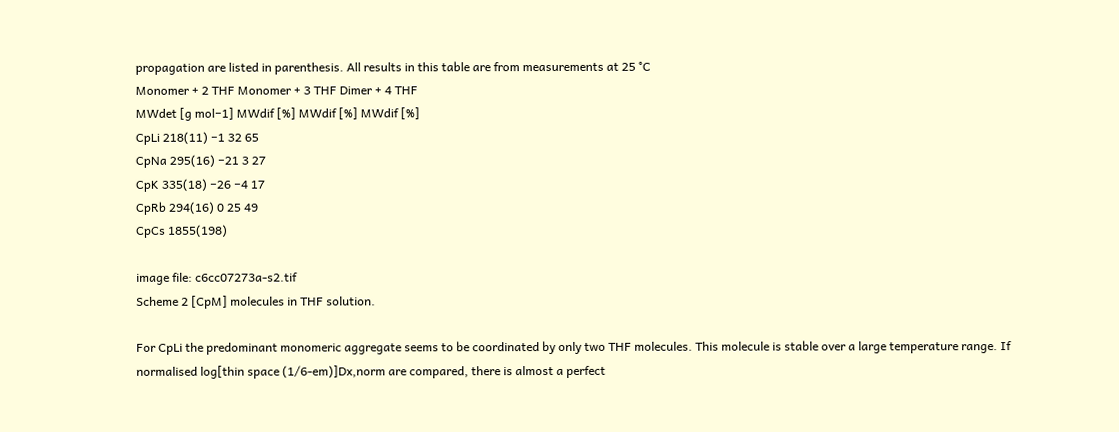propagation are listed in parenthesis. All results in this table are from measurements at 25 °C
Monomer + 2 THF Monomer + 3 THF Dimer + 4 THF
MWdet [g mol−1] MWdif [%] MWdif [%] MWdif [%]
CpLi 218(11) −1 32 65
CpNa 295(16) −21 3 27
CpK 335(18) −26 −4 17
CpRb 294(16) 0 25 49
CpCs 1855(198)

image file: c6cc07273a-s2.tif
Scheme 2 [CpM] molecules in THF solution.

For CpLi the predominant monomeric aggregate seems to be coordinated by only two THF molecules. This molecule is stable over a large temperature range. If normalised log[thin space (1/6-em)]Dx,norm are compared, there is almost a perfect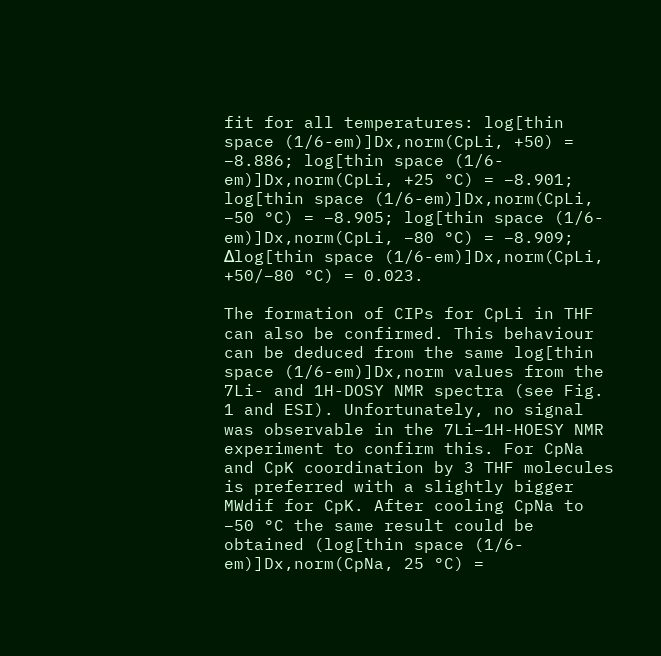fit for all temperatures: log[thin space (1/6-em)]Dx,norm(CpLi, +50) = −8.886; log[thin space (1/6-em)]Dx,norm(CpLi, +25 °C) = −8.901; log[thin space (1/6-em)]Dx,norm(CpLi, −50 °C) = −8.905; log[thin space (1/6-em)]Dx,norm(CpLi, −80 °C) = −8.909; Δlog[thin space (1/6-em)]Dx,norm(CpLi, +50/−80 °C) = 0.023.

The formation of CIPs for CpLi in THF can also be confirmed. This behaviour can be deduced from the same log[thin space (1/6-em)]Dx,norm values from the 7Li- and 1H-DOSY NMR spectra (see Fig. 1 and ESI). Unfortunately, no signal was observable in the 7Li–1H-HOESY NMR experiment to confirm this. For CpNa and CpK coordination by 3 THF molecules is preferred with a slightly bigger MWdif for CpK. After cooling CpNa to −50 °C the same result could be obtained (log[thin space (1/6-em)]Dx,norm(CpNa, 25 °C) =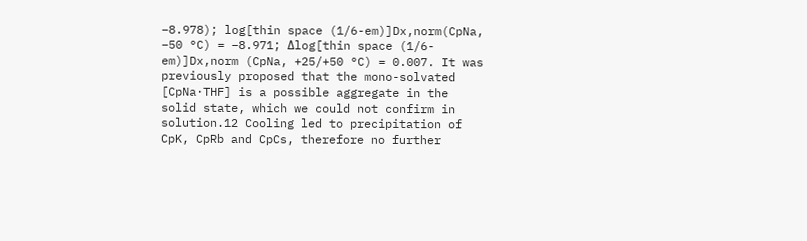−8.978); log[thin space (1/6-em)]Dx,norm(CpNa, −50 °C) = −8.971; Δlog[thin space (1/6-em)]Dx,norm (CpNa, +25/+50 °C) = 0.007. It was previously proposed that the mono-solvated [CpNa·THF] is a possible aggregate in the solid state, which we could not confirm in solution.12 Cooling led to precipitation of CpK, CpRb and CpCs, therefore no further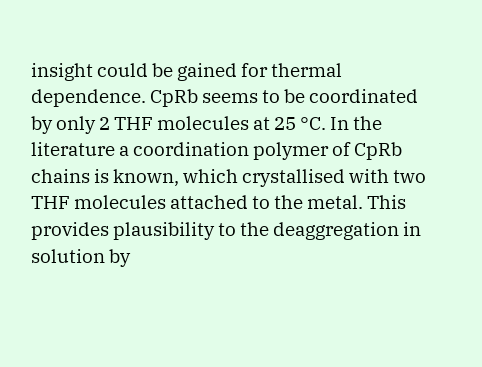insight could be gained for thermal dependence. CpRb seems to be coordinated by only 2 THF molecules at 25 °C. In the literature a coordination polymer of CpRb chains is known, which crystallised with two THF molecules attached to the metal. This provides plausibility to the deaggregation in solution by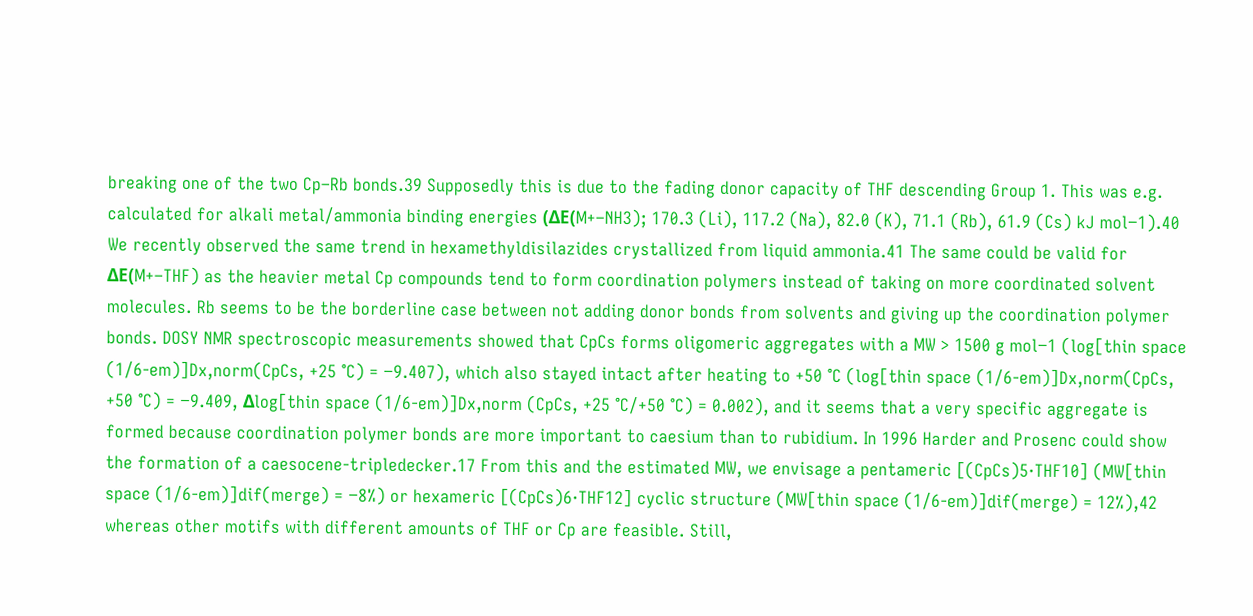breaking one of the two Cp–Rb bonds.39 Supposedly this is due to the fading donor capacity of THF descending Group 1. This was e.g. calculated for alkali metal/ammonia binding energies (ΔE(M+–NH3); 170.3 (Li), 117.2 (Na), 82.0 (K), 71.1 (Rb), 61.9 (Cs) kJ mol−1).40 We recently observed the same trend in hexamethyldisilazides crystallized from liquid ammonia.41 The same could be valid for ΔE(M+–THF) as the heavier metal Cp compounds tend to form coordination polymers instead of taking on more coordinated solvent molecules. Rb seems to be the borderline case between not adding donor bonds from solvents and giving up the coordination polymer bonds. DOSY NMR spectroscopic measurements showed that CpCs forms oligomeric aggregates with a MW > 1500 g mol−1 (log[thin space (1/6-em)]Dx,norm(CpCs, +25 °C) = −9.407), which also stayed intact after heating to +50 °C (log[thin space (1/6-em)]Dx,norm(CpCs, +50 °C) = −9.409, Δlog[thin space (1/6-em)]Dx,norm (CpCs, +25 °C/+50 °C) = 0.002), and it seems that a very specific aggregate is formed because coordination polymer bonds are more important to caesium than to rubidium. In 1996 Harder and Prosenc could show the formation of a caesocene-tripledecker.17 From this and the estimated MW, we envisage a pentameric [(CpCs)5·THF10] (MW[thin space (1/6-em)]dif(merge) = −8%) or hexameric [(CpCs)6·THF12] cyclic structure (MW[thin space (1/6-em)]dif(merge) = 12%),42 whereas other motifs with different amounts of THF or Cp are feasible. Still,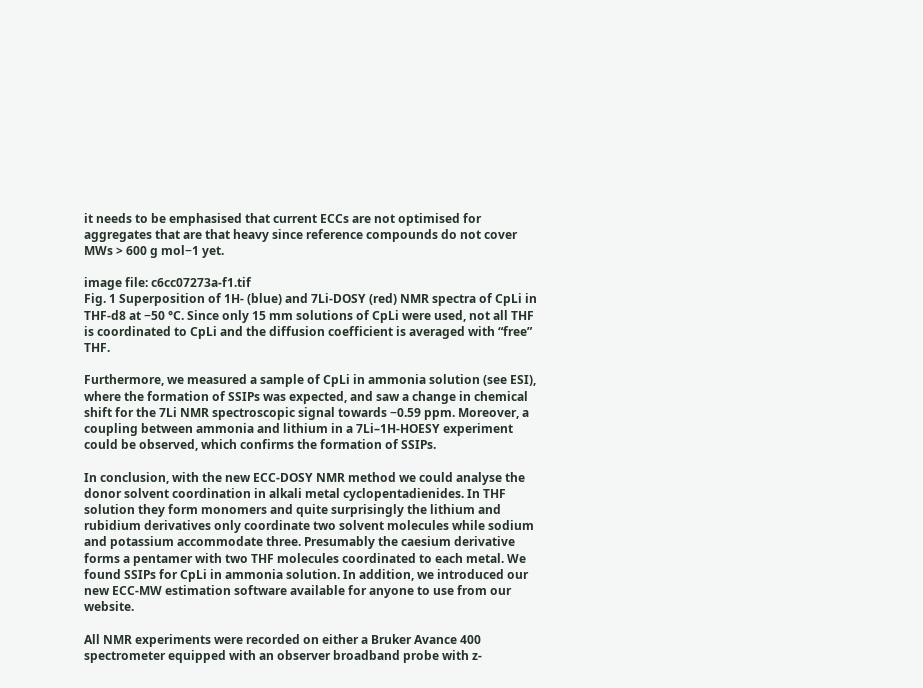it needs to be emphasised that current ECCs are not optimised for aggregates that are that heavy since reference compounds do not cover MWs > 600 g mol−1 yet.

image file: c6cc07273a-f1.tif
Fig. 1 Superposition of 1H- (blue) and 7Li-DOSY (red) NMR spectra of CpLi in THF-d8 at −50 °C. Since only 15 mm solutions of CpLi were used, not all THF is coordinated to CpLi and the diffusion coefficient is averaged with “free” THF.

Furthermore, we measured a sample of CpLi in ammonia solution (see ESI), where the formation of SSIPs was expected, and saw a change in chemical shift for the 7Li NMR spectroscopic signal towards −0.59 ppm. Moreover, a coupling between ammonia and lithium in a 7Li–1H-HOESY experiment could be observed, which confirms the formation of SSIPs.

In conclusion, with the new ECC-DOSY NMR method we could analyse the donor solvent coordination in alkali metal cyclopentadienides. In THF solution they form monomers and quite surprisingly the lithium and rubidium derivatives only coordinate two solvent molecules while sodium and potassium accommodate three. Presumably the caesium derivative forms a pentamer with two THF molecules coordinated to each metal. We found SSIPs for CpLi in ammonia solution. In addition, we introduced our new ECC-MW estimation software available for anyone to use from our website.

All NMR experiments were recorded on either a Bruker Avance 400 spectrometer equipped with an observer broadband probe with z-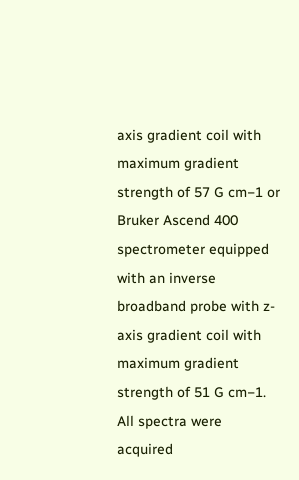axis gradient coil with maximum gradient strength of 57 G cm−1 or Bruker Ascend 400 spectrometer equipped with an inverse broadband probe with z-axis gradient coil with maximum gradient strength of 51 G cm−1. All spectra were acquired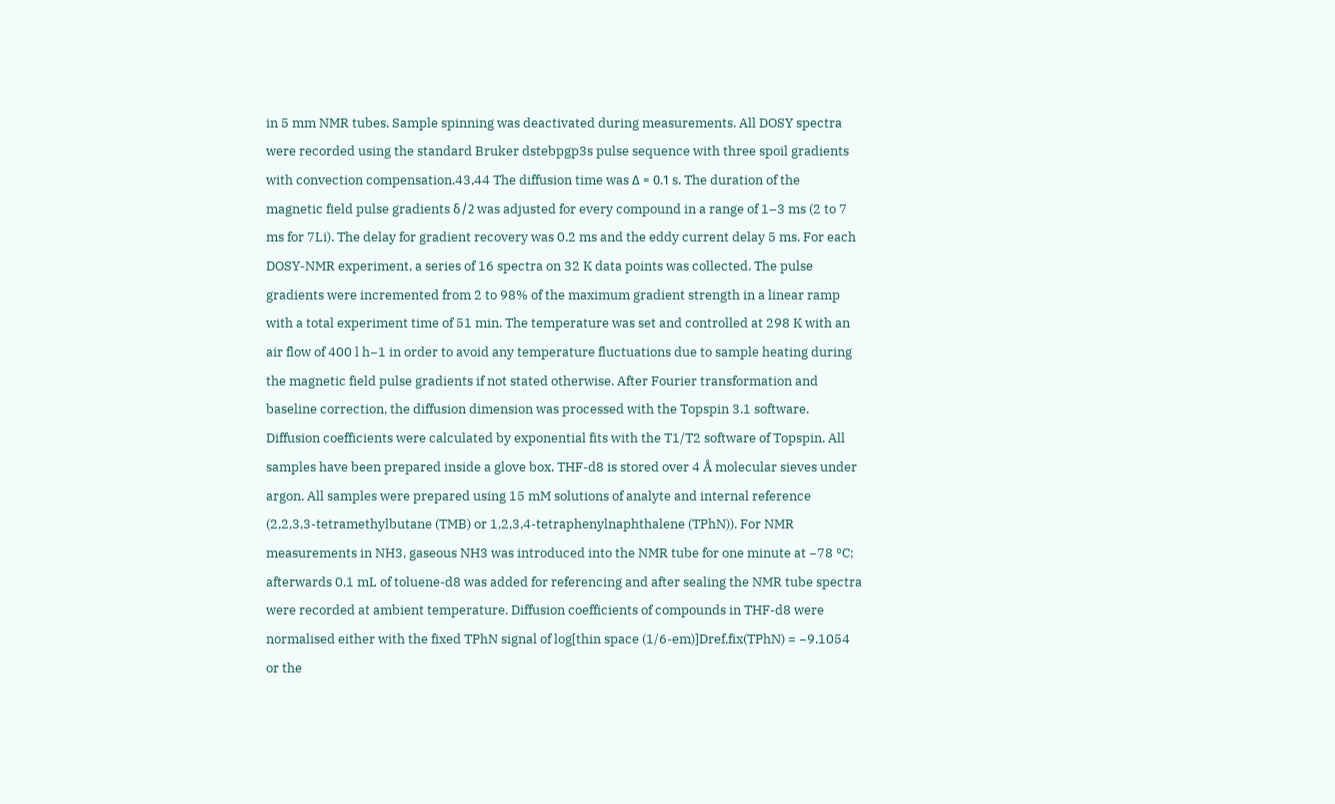in 5 mm NMR tubes. Sample spinning was deactivated during measurements. All DOSY spectra were recorded using the standard Bruker dstebpgp3s pulse sequence with three spoil gradients with convection compensation.43,44 The diffusion time was Δ = 0.1 s. The duration of the magnetic field pulse gradients δ/2 was adjusted for every compound in a range of 1–3 ms (2 to 7 ms for 7Li). The delay for gradient recovery was 0.2 ms and the eddy current delay 5 ms. For each DOSY-NMR experiment, a series of 16 spectra on 32 K data points was collected. The pulse gradients were incremented from 2 to 98% of the maximum gradient strength in a linear ramp with a total experiment time of 51 min. The temperature was set and controlled at 298 K with an air flow of 400 l h−1 in order to avoid any temperature fluctuations due to sample heating during the magnetic field pulse gradients if not stated otherwise. After Fourier transformation and baseline correction, the diffusion dimension was processed with the Topspin 3.1 software. Diffusion coefficients were calculated by exponential fits with the T1/T2 software of Topspin. All samples have been prepared inside a glove box. THF-d8 is stored over 4 Å molecular sieves under argon. All samples were prepared using 15 mM solutions of analyte and internal reference (2,2,3,3-tetramethylbutane (TMB) or 1,2,3,4-tetraphenylnaphthalene (TPhN)). For NMR measurements in NH3, gaseous NH3 was introduced into the NMR tube for one minute at −78 °C; afterwards 0.1 mL of toluene-d8 was added for referencing and after sealing the NMR tube spectra were recorded at ambient temperature. Diffusion coefficients of compounds in THF-d8 were normalised either with the fixed TPhN signal of log[thin space (1/6-em)]Dref,fix(TPhN) = −9.1054 or the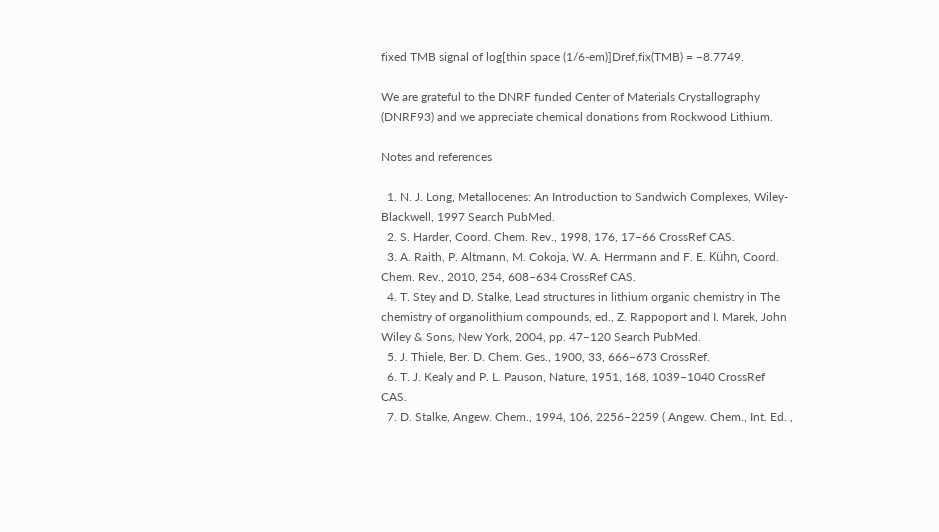fixed TMB signal of log[thin space (1/6-em)]Dref,fix(TMB) = −8.7749.

We are grateful to the DNRF funded Center of Materials Crystallography (DNRF93) and we appreciate chemical donations from Rockwood Lithium.

Notes and references

  1. N. J. Long, Metallocenes: An Introduction to Sandwich Complexes, Wiley-Blackwell, 1997 Search PubMed.
  2. S. Harder, Coord. Chem. Rev., 1998, 176, 17–66 CrossRef CAS.
  3. A. Raith, P. Altmann, M. Cokoja, W. A. Herrmann and F. E. Kühn, Coord. Chem. Rev., 2010, 254, 608–634 CrossRef CAS.
  4. T. Stey and D. Stalke, Lead structures in lithium organic chemistry in The chemistry of organolithium compounds, ed., Z. Rappoport and I. Marek, John Wiley & Sons, New York, 2004, pp. 47–120 Search PubMed.
  5. J. Thiele, Ber. D. Chem. Ges., 1900, 33, 666–673 CrossRef.
  6. T. J. Kealy and P. L. Pauson, Nature, 1951, 168, 1039–1040 CrossRef CAS.
  7. D. Stalke, Angew. Chem., 1994, 106, 2256–2259 ( Angew. Chem., Int. Ed. ,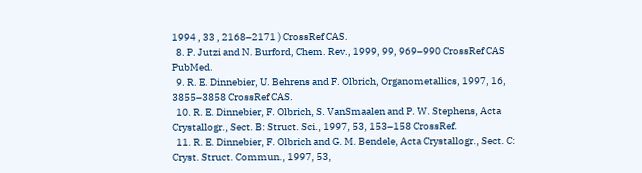1994 , 33 , 2168–2171 ) CrossRef CAS.
  8. P. Jutzi and N. Burford, Chem. Rev., 1999, 99, 969–990 CrossRef CAS PubMed.
  9. R. E. Dinnebier, U. Behrens and F. Olbrich, Organometallics, 1997, 16, 3855–3858 CrossRef CAS.
  10. R. E. Dinnebier, F. Olbrich, S. VanSmaalen and P. W. Stephens, Acta Crystallogr., Sect. B: Struct. Sci., 1997, 53, 153–158 CrossRef.
  11. R. E. Dinnebier, F. Olbrich and G. M. Bendele, Acta Crystallogr., Sect. C: Cryst. Struct. Commun., 1997, 53,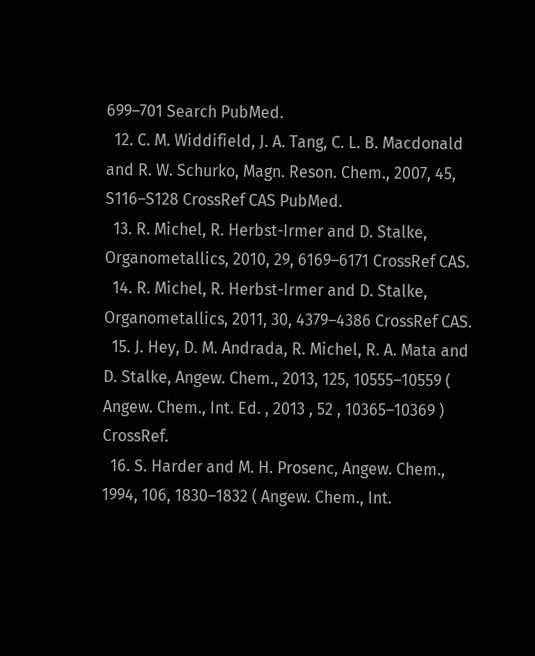699–701 Search PubMed.
  12. C. M. Widdifield, J. A. Tang, C. L. B. Macdonald and R. W. Schurko, Magn. Reson. Chem., 2007, 45, S116–S128 CrossRef CAS PubMed.
  13. R. Michel, R. Herbst-Irmer and D. Stalke, Organometallics, 2010, 29, 6169–6171 CrossRef CAS.
  14. R. Michel, R. Herbst-Irmer and D. Stalke, Organometallics, 2011, 30, 4379–4386 CrossRef CAS.
  15. J. Hey, D. M. Andrada, R. Michel, R. A. Mata and D. Stalke, Angew. Chem., 2013, 125, 10555–10559 ( Angew. Chem., Int. Ed. , 2013 , 52 , 10365–10369 ) CrossRef.
  16. S. Harder and M. H. Prosenc, Angew. Chem., 1994, 106, 1830–1832 ( Angew. Chem., Int.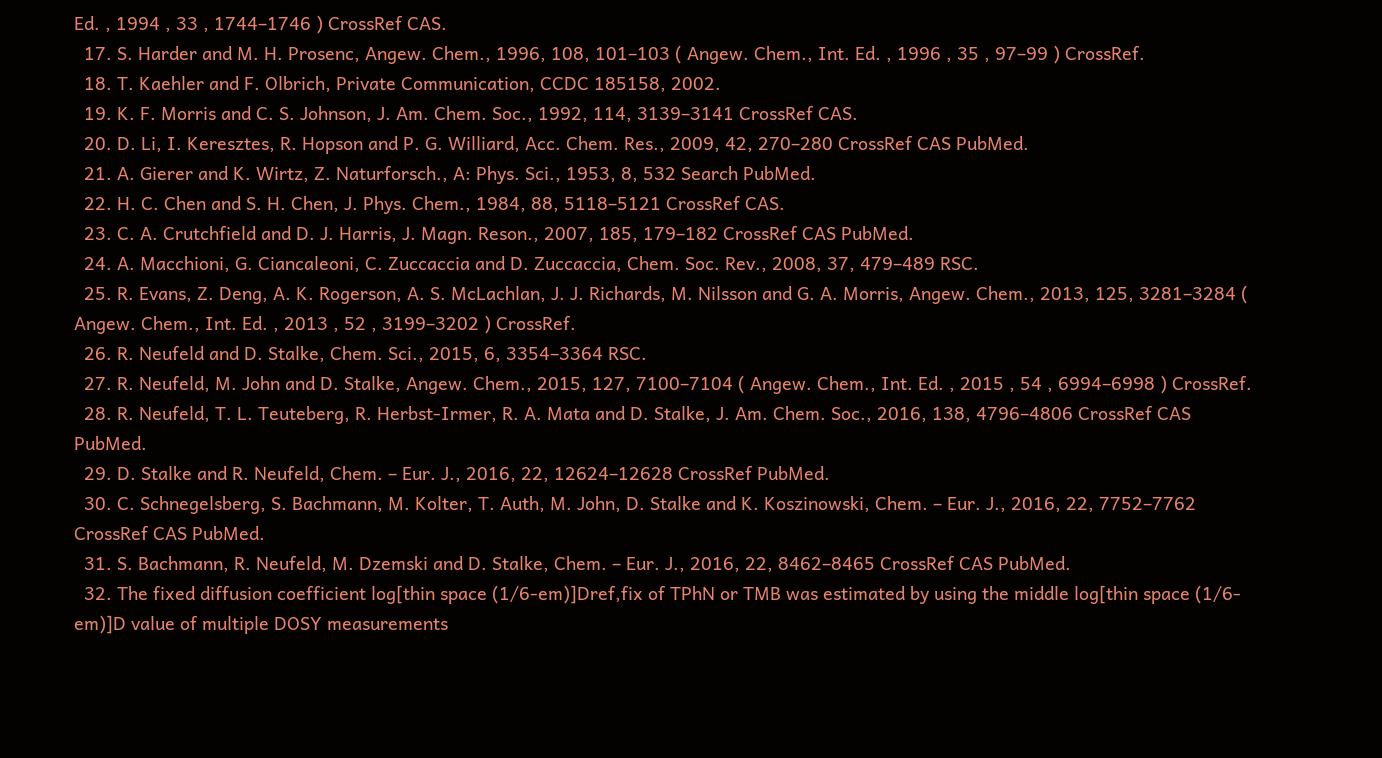Ed. , 1994 , 33 , 1744–1746 ) CrossRef CAS.
  17. S. Harder and M. H. Prosenc, Angew. Chem., 1996, 108, 101–103 ( Angew. Chem., Int. Ed. , 1996 , 35 , 97–99 ) CrossRef.
  18. T. Kaehler and F. Olbrich, Private Communication, CCDC 185158, 2002.
  19. K. F. Morris and C. S. Johnson, J. Am. Chem. Soc., 1992, 114, 3139–3141 CrossRef CAS.
  20. D. Li, I. Keresztes, R. Hopson and P. G. Williard, Acc. Chem. Res., 2009, 42, 270–280 CrossRef CAS PubMed.
  21. A. Gierer and K. Wirtz, Z. Naturforsch., A: Phys. Sci., 1953, 8, 532 Search PubMed.
  22. H. C. Chen and S. H. Chen, J. Phys. Chem., 1984, 88, 5118–5121 CrossRef CAS.
  23. C. A. Crutchfield and D. J. Harris, J. Magn. Reson., 2007, 185, 179–182 CrossRef CAS PubMed.
  24. A. Macchioni, G. Ciancaleoni, C. Zuccaccia and D. Zuccaccia, Chem. Soc. Rev., 2008, 37, 479–489 RSC.
  25. R. Evans, Z. Deng, A. K. Rogerson, A. S. McLachlan, J. J. Richards, M. Nilsson and G. A. Morris, Angew. Chem., 2013, 125, 3281–3284 ( Angew. Chem., Int. Ed. , 2013 , 52 , 3199–3202 ) CrossRef.
  26. R. Neufeld and D. Stalke, Chem. Sci., 2015, 6, 3354–3364 RSC.
  27. R. Neufeld, M. John and D. Stalke, Angew. Chem., 2015, 127, 7100–7104 ( Angew. Chem., Int. Ed. , 2015 , 54 , 6994–6998 ) CrossRef.
  28. R. Neufeld, T. L. Teuteberg, R. Herbst-Irmer, R. A. Mata and D. Stalke, J. Am. Chem. Soc., 2016, 138, 4796–4806 CrossRef CAS PubMed.
  29. D. Stalke and R. Neufeld, Chem. – Eur. J., 2016, 22, 12624–12628 CrossRef PubMed.
  30. C. Schnegelsberg, S. Bachmann, M. Kolter, T. Auth, M. John, D. Stalke and K. Koszinowski, Chem. – Eur. J., 2016, 22, 7752–7762 CrossRef CAS PubMed.
  31. S. Bachmann, R. Neufeld, M. Dzemski and D. Stalke, Chem. – Eur. J., 2016, 22, 8462–8465 CrossRef CAS PubMed.
  32. The fixed diffusion coefficient log[thin space (1/6-em)]Dref,fix of TPhN or TMB was estimated by using the middle log[thin space (1/6-em)]D value of multiple DOSY measurements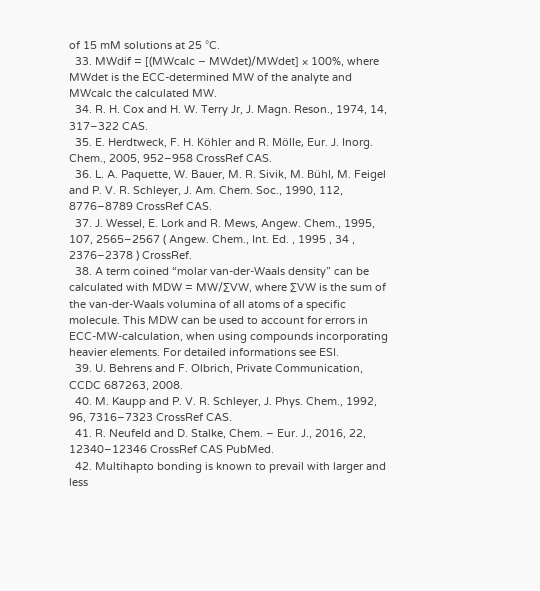of 15 mM solutions at 25 °C.
  33. MWdif = [(MWcalc − MWdet)/MWdet] × 100%, where MWdet is the ECC-determined MW of the analyte and MWcalc the calculated MW.
  34. R. H. Cox and H. W. Terry Jr, J. Magn. Reson., 1974, 14, 317–322 CAS.
  35. E. Herdtweck, F. H. Köhler and R. Mölle, Eur. J. Inorg. Chem., 2005, 952–958 CrossRef CAS.
  36. L. A. Paquette, W. Bauer, M. R. Sivik, M. Bühl, M. Feigel and P. V. R. Schleyer, J. Am. Chem. Soc., 1990, 112, 8776–8789 CrossRef CAS.
  37. J. Wessel, E. Lork and R. Mews, Angew. Chem., 1995, 107, 2565–2567 ( Angew. Chem., Int. Ed. , 1995 , 34 , 2376–2378 ) CrossRef.
  38. A term coined “molar van-der-Waals density” can be calculated with MDW = MW/∑VW, where ∑VW is the sum of the van-der-Waals volumina of all atoms of a specific molecule. This MDW can be used to account for errors in ECC-MW-calculation, when using compounds incorporating heavier elements. For detailed informations see ESI.
  39. U. Behrens and F. Olbrich, Private Communication, CCDC 687263, 2008.
  40. M. Kaupp and P. V. R. Schleyer, J. Phys. Chem., 1992, 96, 7316–7323 CrossRef CAS.
  41. R. Neufeld and D. Stalke, Chem. – Eur. J., 2016, 22, 12340–12346 CrossRef CAS PubMed.
  42. Multihapto bonding is known to prevail with larger and less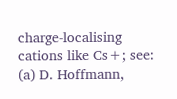charge-localising cations like Cs+; see: (a) D. Hoffmann,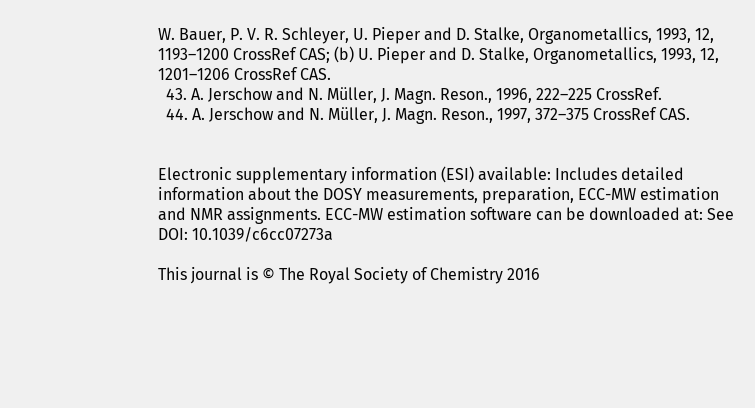W. Bauer, P. V. R. Schleyer, U. Pieper and D. Stalke, Organometallics, 1993, 12, 1193–1200 CrossRef CAS; (b) U. Pieper and D. Stalke, Organometallics, 1993, 12, 1201–1206 CrossRef CAS.
  43. A. Jerschow and N. Müller, J. Magn. Reson., 1996, 222–225 CrossRef.
  44. A. Jerschow and N. Müller, J. Magn. Reson., 1997, 372–375 CrossRef CAS.


Electronic supplementary information (ESI) available: Includes detailed information about the DOSY measurements, preparation, ECC-MW estimation and NMR assignments. ECC-MW estimation software can be downloaded at: See DOI: 10.1039/c6cc07273a

This journal is © The Royal Society of Chemistry 2016